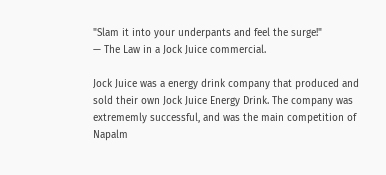"Slam it into your underpants and feel the surge!"
— The Law in a Jock Juice commercial.

Jock Juice was a energy drink company that produced and sold their own Jock Juice Energy Drink. The company was extrememly successful, and was the main competition of Napalm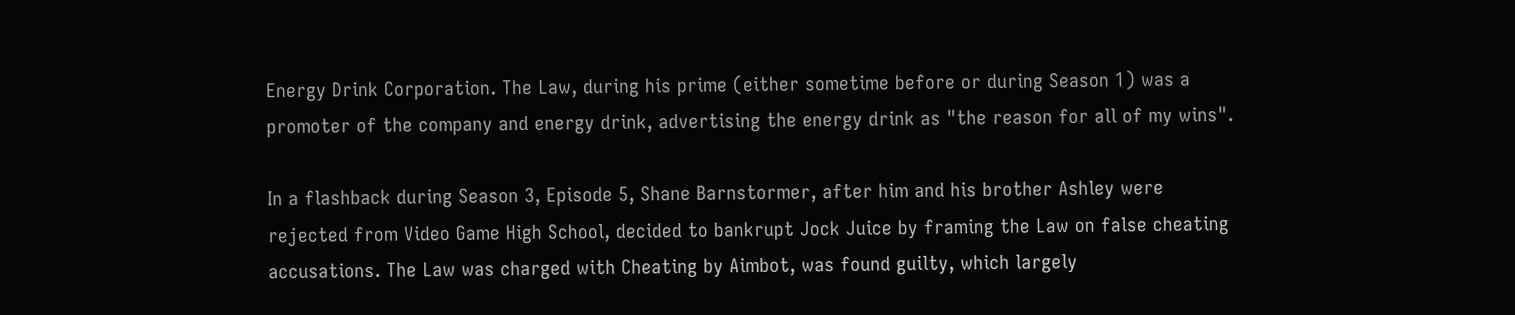Energy Drink Corporation. The Law, during his prime (either sometime before or during Season 1) was a promoter of the company and energy drink, advertising the energy drink as "the reason for all of my wins".

In a flashback during Season 3, Episode 5, Shane Barnstormer, after him and his brother Ashley were rejected from Video Game High School, decided to bankrupt Jock Juice by framing the Law on false cheating accusations. The Law was charged with Cheating by Aimbot, was found guilty, which largely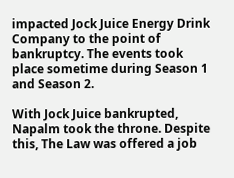impacted Jock Juice Energy Drink Company to the point of bankruptcy. The events took place sometime during Season 1 and Season 2.

With Jock Juice bankrupted, Napalm took the throne. Despite this, The Law was offered a job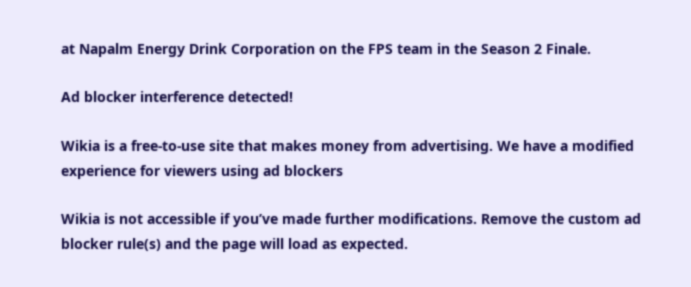at Napalm Energy Drink Corporation on the FPS team in the Season 2 Finale.

Ad blocker interference detected!

Wikia is a free-to-use site that makes money from advertising. We have a modified experience for viewers using ad blockers

Wikia is not accessible if you’ve made further modifications. Remove the custom ad blocker rule(s) and the page will load as expected.